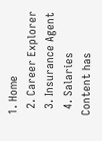1. Home
  2. Career Explorer
  3. Insurance Agent
  4. Salaries
Content has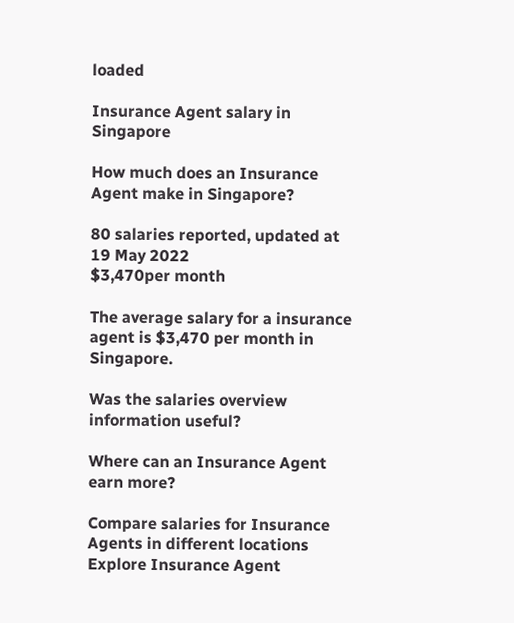loaded

Insurance Agent salary in Singapore

How much does an Insurance Agent make in Singapore?

80 salaries reported, updated at 19 May 2022
$3,470per month

The average salary for a insurance agent is $3,470 per month in Singapore.

Was the salaries overview information useful?

Where can an Insurance Agent earn more?

Compare salaries for Insurance Agents in different locations
Explore Insurance Agent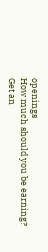openings
How much should you be earning?
Get an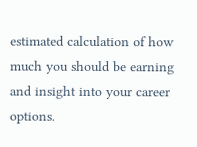estimated calculation of how much you should be earning and insight into your career options.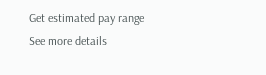Get estimated pay range
See more details